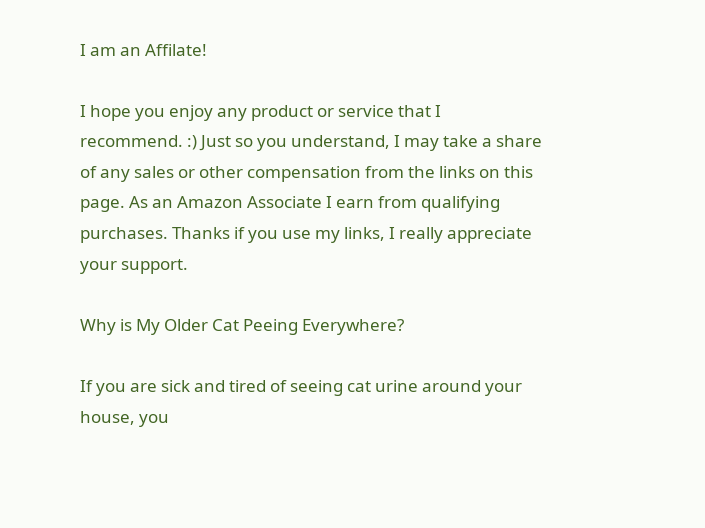I am an Affilate!

I hope you enjoy any product or service that I recommend. :) Just so you understand, I may take a share of any sales or other compensation from the links on this page. As an Amazon Associate I earn from qualifying purchases. Thanks if you use my links, I really appreciate your support.

Why is My Older Cat Peeing Everywhere?

If you are sick and tired of seeing cat urine around your house, you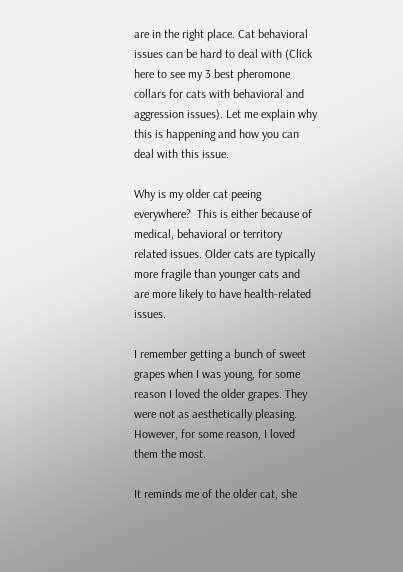are in the right place. Cat behavioral issues can be hard to deal with (Click here to see my 3 best pheromone collars for cats with behavioral and aggression issues). Let me explain why this is happening and how you can deal with this issue.

Why is my older cat peeing everywhere?  This is either because of medical, behavioral or territory related issues. Older cats are typically more fragile than younger cats and are more likely to have health-related issues.

I remember getting a bunch of sweet grapes when I was young, for some reason I loved the older grapes. They were not as aesthetically pleasing. However, for some reason, I loved them the most.

It reminds me of the older cat, she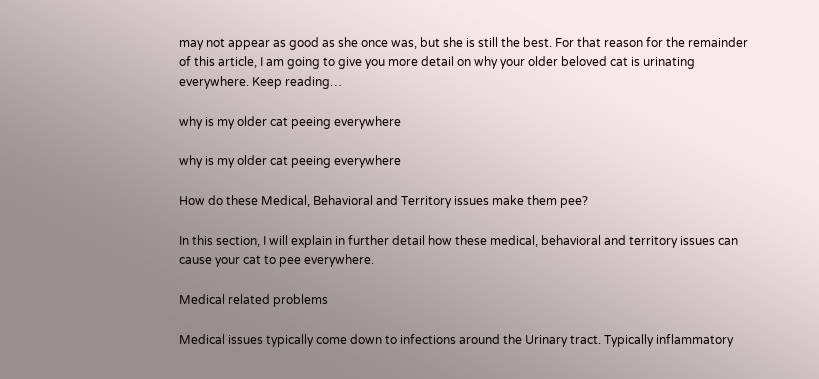may not appear as good as she once was, but she is still the best. For that reason for the remainder of this article, I am going to give you more detail on why your older beloved cat is urinating everywhere. Keep reading…

why is my older cat peeing everywhere

why is my older cat peeing everywhere

How do these Medical, Behavioral and Territory issues make them pee?

In this section, I will explain in further detail how these medical, behavioral and territory issues can cause your cat to pee everywhere.

Medical related problems

Medical issues typically come down to infections around the Urinary tract. Typically inflammatory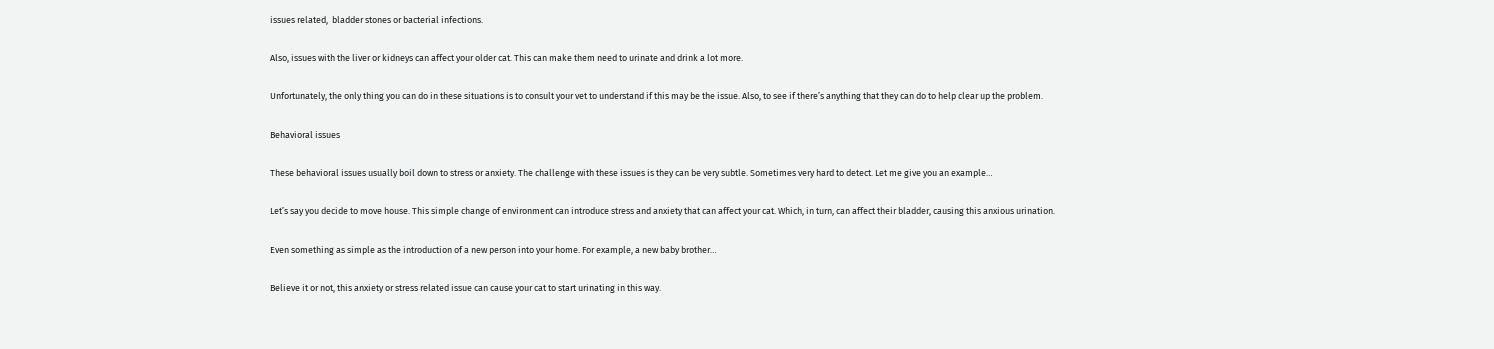issues related,  bladder stones or bacterial infections.

Also, issues with the liver or kidneys can affect your older cat. This can make them need to urinate and drink a lot more.

Unfortunately, the only thing you can do in these situations is to consult your vet to understand if this may be the issue. Also, to see if there’s anything that they can do to help clear up the problem.

Behavioral issues

These behavioral issues usually boil down to stress or anxiety. The challenge with these issues is they can be very subtle. Sometimes very hard to detect. Let me give you an example…

Let’s say you decide to move house. This simple change of environment can introduce stress and anxiety that can affect your cat. Which, in turn, can affect their bladder, causing this anxious urination.

Even something as simple as the introduction of a new person into your home. For example, a new baby brother…

Believe it or not, this anxiety or stress related issue can cause your cat to start urinating in this way.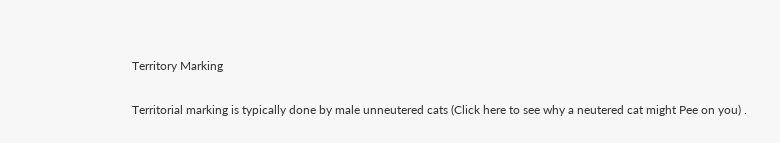Territory Marking

Territorial marking is typically done by male unneutered cats (Click here to see why a neutered cat might Pee on you) .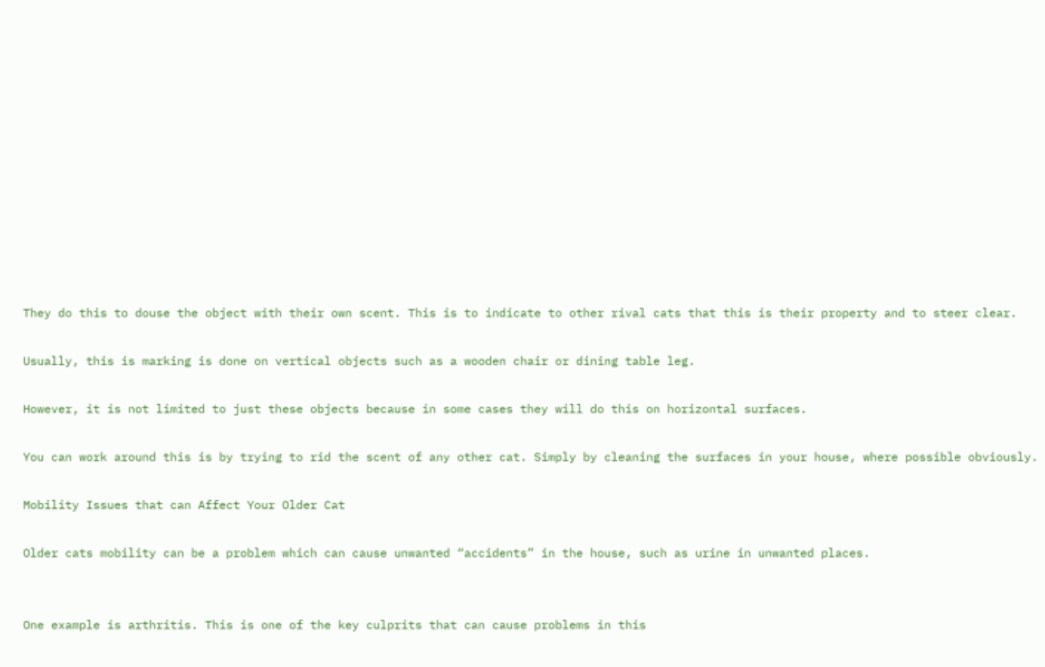They do this to douse the object with their own scent. This is to indicate to other rival cats that this is their property and to steer clear.

Usually, this is marking is done on vertical objects such as a wooden chair or dining table leg.

However, it is not limited to just these objects because in some cases they will do this on horizontal surfaces.

You can work around this is by trying to rid the scent of any other cat. Simply by cleaning the surfaces in your house, where possible obviously.

Mobility Issues that can Affect Your Older Cat

Older cats mobility can be a problem which can cause unwanted “accidents” in the house, such as urine in unwanted places.


One example is arthritis. This is one of the key culprits that can cause problems in this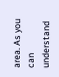area. As you can understand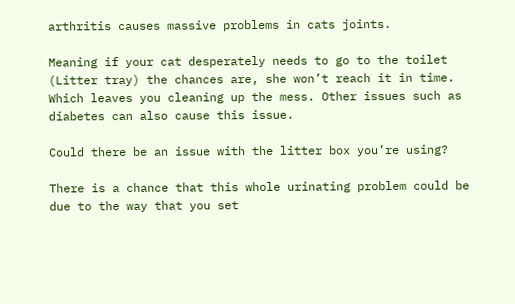arthritis causes massive problems in cats joints.

Meaning if your cat desperately needs to go to the toilet (Litter tray) the chances are, she won’t reach it in time.  Which leaves you cleaning up the mess. Other issues such as diabetes can also cause this issue.

Could there be an issue with the litter box you’re using?

There is a chance that this whole urinating problem could be due to the way that you set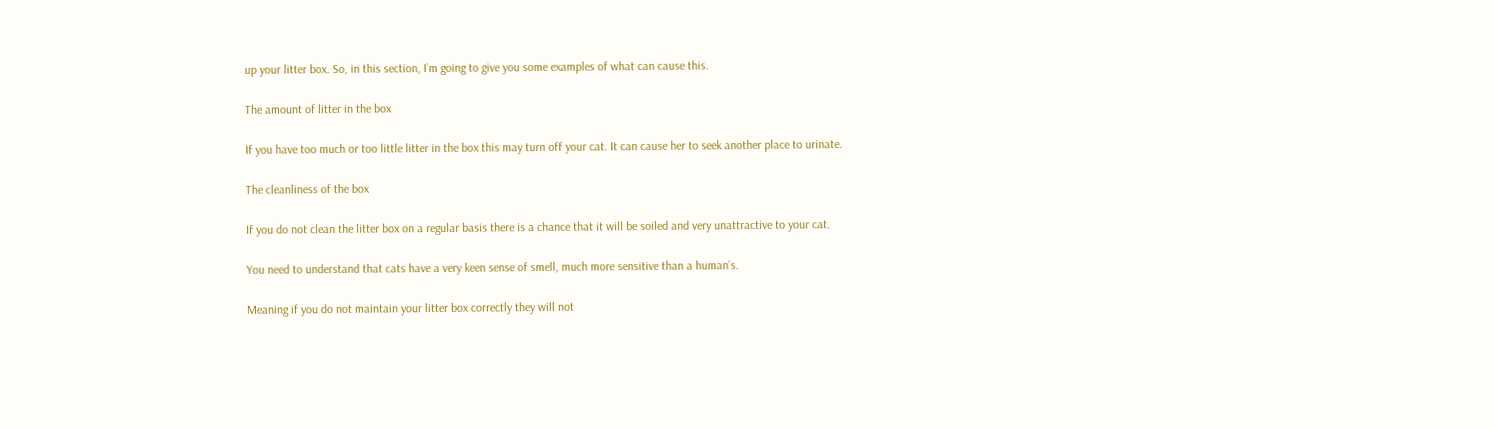up your litter box. So, in this section, I’m going to give you some examples of what can cause this.

The amount of litter in the box

If you have too much or too little litter in the box this may turn off your cat. It can cause her to seek another place to urinate.

The cleanliness of the box

If you do not clean the litter box on a regular basis there is a chance that it will be soiled and very unattractive to your cat.

You need to understand that cats have a very keen sense of smell, much more sensitive than a human’s.

Meaning if you do not maintain your litter box correctly they will not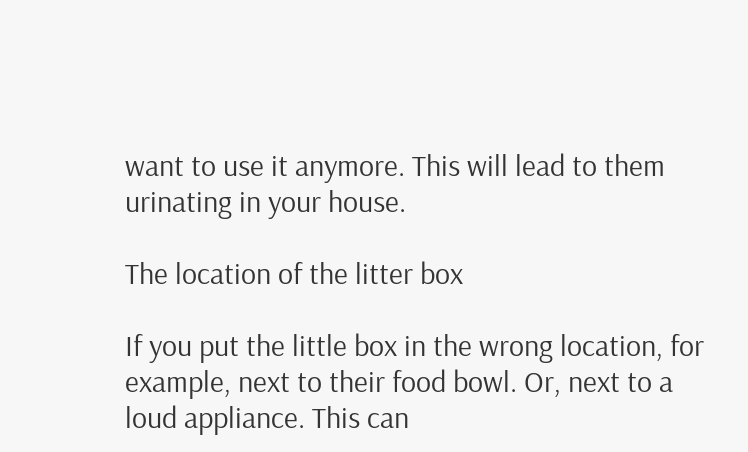want to use it anymore. This will lead to them urinating in your house.

The location of the litter box

If you put the little box in the wrong location, for example, next to their food bowl. Or, next to a loud appliance. This can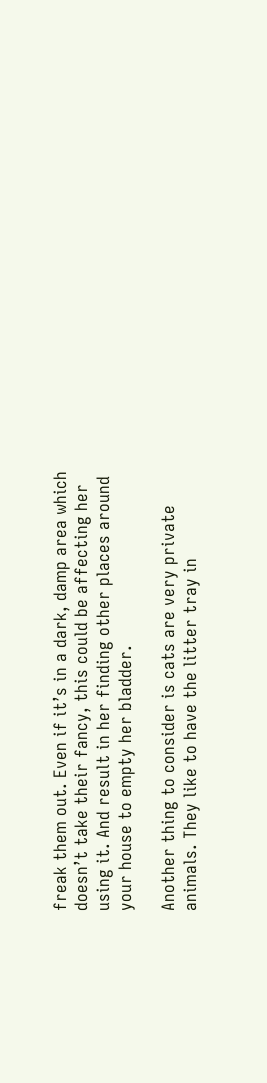freak them out. Even if it’s in a dark, damp area which doesn’t take their fancy, this could be affecting her using it. And result in her finding other places around your house to empty her bladder.

Another thing to consider is cats are very private animals. They like to have the litter tray in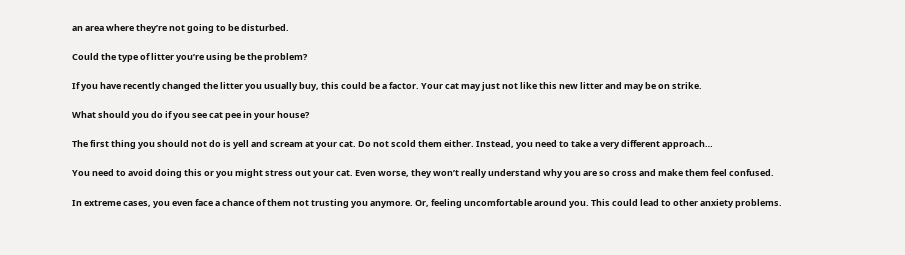an area where they’re not going to be disturbed.

Could the type of litter you’re using be the problem?

If you have recently changed the litter you usually buy, this could be a factor. Your cat may just not like this new litter and may be on strike.

What should you do if you see cat pee in your house?

The first thing you should not do is yell and scream at your cat. Do not scold them either. Instead, you need to take a very different approach…

You need to avoid doing this or you might stress out your cat. Even worse, they won’t really understand why you are so cross and make them feel confused.

In extreme cases, you even face a chance of them not trusting you anymore. Or, feeling uncomfortable around you. This could lead to other anxiety problems.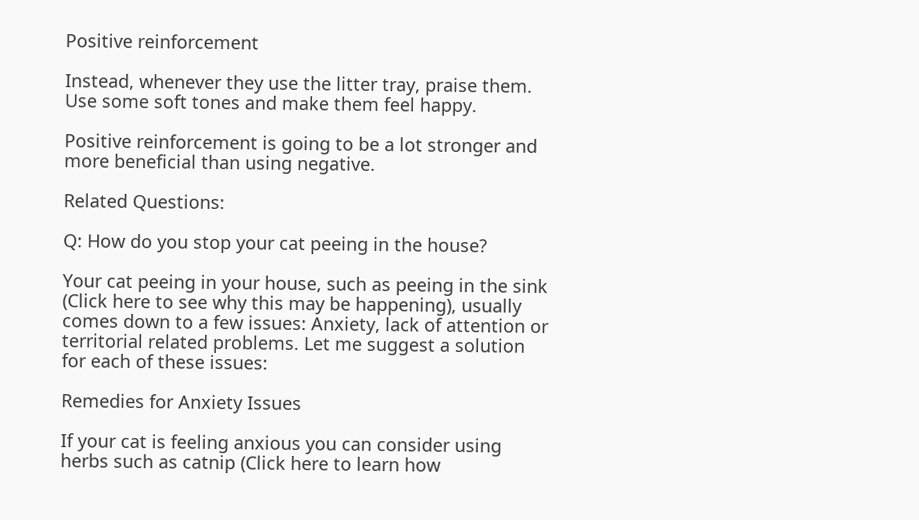Positive reinforcement

Instead, whenever they use the litter tray, praise them. Use some soft tones and make them feel happy.

Positive reinforcement is going to be a lot stronger and more beneficial than using negative.

Related Questions:

Q: How do you stop your cat peeing in the house?

Your cat peeing in your house, such as peeing in the sink (Click here to see why this may be happening), usually comes down to a few issues: Anxiety, lack of attention or territorial related problems. Let me suggest a solution for each of these issues:

Remedies for Anxiety Issues

If your cat is feeling anxious you can consider using herbs such as catnip (Click here to learn how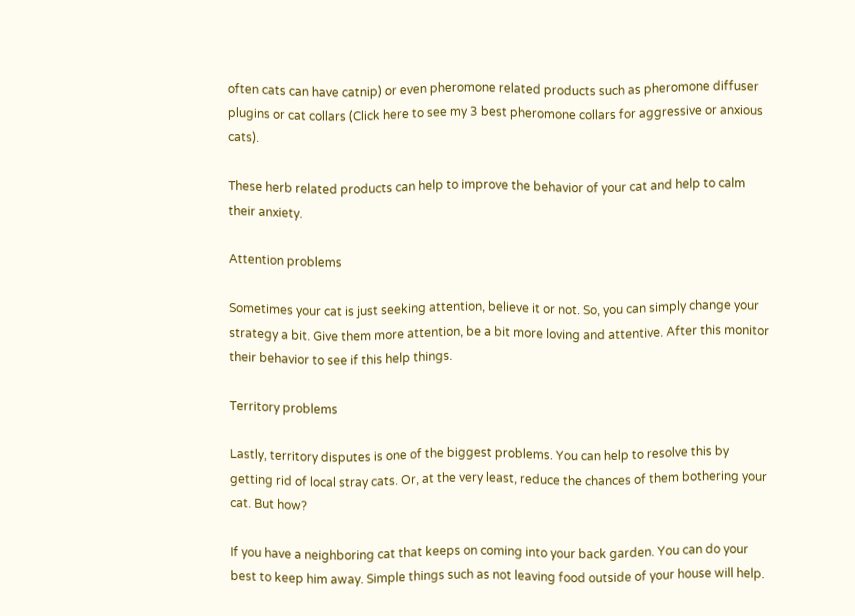often cats can have catnip) or even pheromone related products such as pheromone diffuser plugins or cat collars (Click here to see my 3 best pheromone collars for aggressive or anxious cats).

These herb related products can help to improve the behavior of your cat and help to calm their anxiety.

Attention problems

Sometimes your cat is just seeking attention, believe it or not. So, you can simply change your strategy a bit. Give them more attention, be a bit more loving and attentive. After this monitor their behavior to see if this help things.

Territory problems

Lastly, territory disputes is one of the biggest problems. You can help to resolve this by getting rid of local stray cats. Or, at the very least, reduce the chances of them bothering your cat. But how?

If you have a neighboring cat that keeps on coming into your back garden. You can do your best to keep him away. Simple things such as not leaving food outside of your house will help.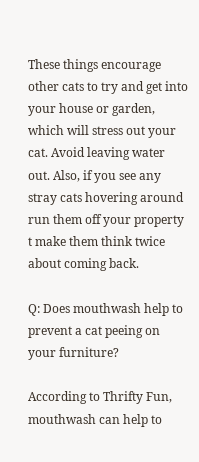These things encourage other cats to try and get into your house or garden, which will stress out your cat. Avoid leaving water out. Also, if you see any stray cats hovering around run them off your property t make them think twice about coming back.

Q: Does mouthwash help to prevent a cat peeing on your furniture?

According to Thrifty Fun, mouthwash can help to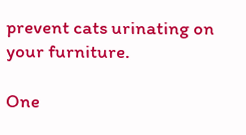prevent cats urinating on your furniture.

One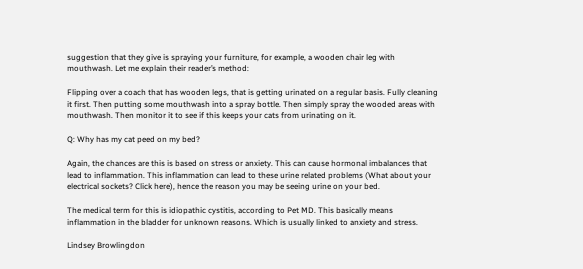suggestion that they give is spraying your furniture, for example, a wooden chair leg with mouthwash. Let me explain their reader’s method:

Flipping over a coach that has wooden legs, that is getting urinated on a regular basis. Fully cleaning it first. Then putting some mouthwash into a spray bottle. Then simply spray the wooded areas with mouthwash. Then monitor it to see if this keeps your cats from urinating on it.

Q: Why has my cat peed on my bed?

Again, the chances are this is based on stress or anxiety. This can cause hormonal imbalances that lead to inflammation. This inflammation can lead to these urine related problems (What about your electrical sockets? Click here), hence the reason you may be seeing urine on your bed.

The medical term for this is idiopathic cystitis, according to Pet MD. This basically means inflammation in the bladder for unknown reasons. Which is usually linked to anxiety and stress.

Lindsey Browlingdon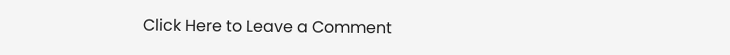Click Here to Leave a Comment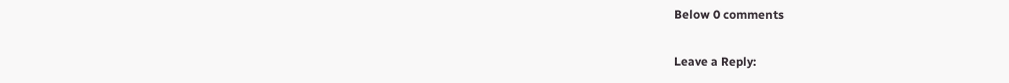Below 0 comments

Leave a Reply: